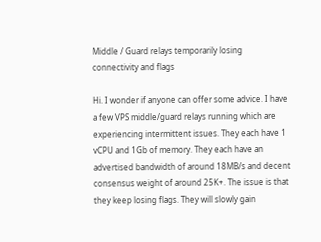Middle / Guard relays temporarily losing connectivity and flags

Hi. I wonder if anyone can offer some advice. I have a few VPS middle/guard relays running which are experiencing intermittent issues. They each have 1 vCPU and 1Gb of memory. They each have an advertised bandwidth of around 18MB/s and decent consensus weight of around 25K+. The issue is that they keep losing flags. They will slowly gain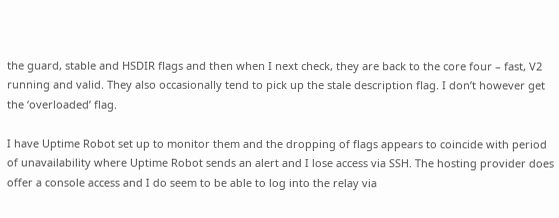the guard, stable and HSDIR flags and then when I next check, they are back to the core four – fast, V2 running and valid. They also occasionally tend to pick up the stale description flag. I don’t however get the ‘overloaded’ flag.

I have Uptime Robot set up to monitor them and the dropping of flags appears to coincide with period of unavailability where Uptime Robot sends an alert and I lose access via SSH. The hosting provider does offer a console access and I do seem to be able to log into the relay via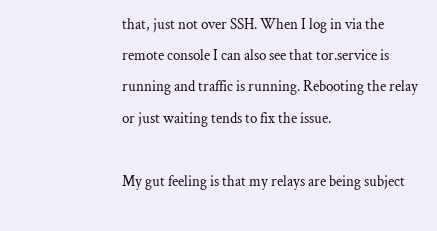that, just not over SSH. When I log in via the remote console I can also see that tor.service is running and traffic is running. Rebooting the relay or just waiting tends to fix the issue.

My gut feeling is that my relays are being subject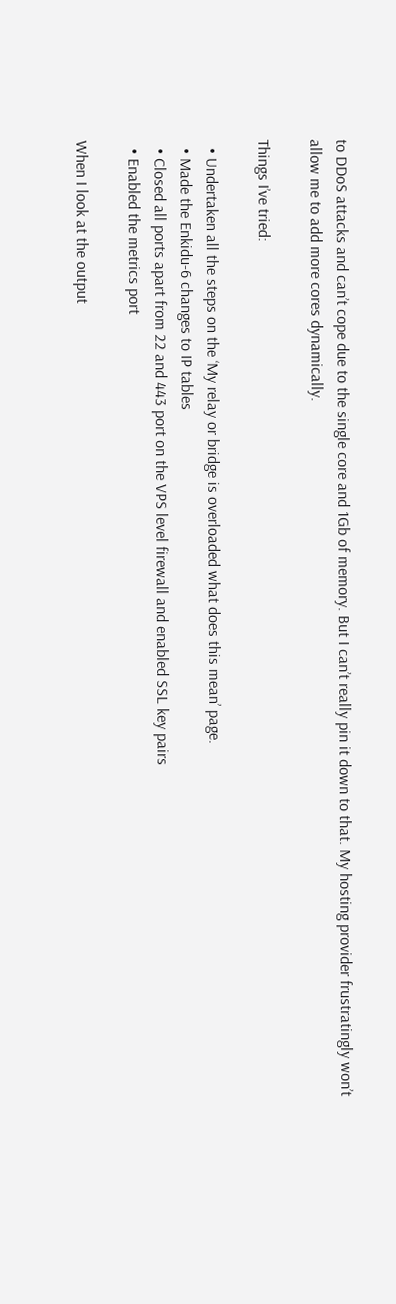to DDoS attacks and can’t cope due to the single core and 1Gb of memory. But I can’t really pin it down to that. My hosting provider frustratingly won’t allow me to add more cores dynamically.

Things I’ve tried:

  • Undertaken all the steps on the ‘My relay or bridge is overloaded what does this mean’ page.
  • Made the Enkidu-6 changes to IP tables
  • Closed all ports apart from 22 and 443 port on the VPS level firewall and enabled SSL key pairs
  • Enabled the metrics port

When I look at the output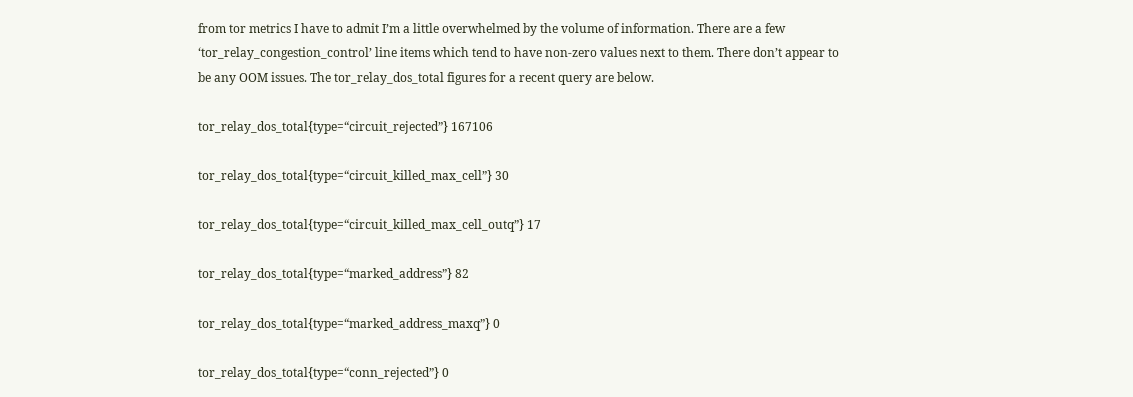from tor metrics I have to admit I’m a little overwhelmed by the volume of information. There are a few ‘tor_relay_congestion_control’ line items which tend to have non-zero values next to them. There don’t appear to be any OOM issues. The tor_relay_dos_total figures for a recent query are below.

tor_relay_dos_total{type=“circuit_rejected”} 167106

tor_relay_dos_total{type=“circuit_killed_max_cell”} 30

tor_relay_dos_total{type=“circuit_killed_max_cell_outq”} 17

tor_relay_dos_total{type=“marked_address”} 82

tor_relay_dos_total{type=“marked_address_maxq”} 0

tor_relay_dos_total{type=“conn_rejected”} 0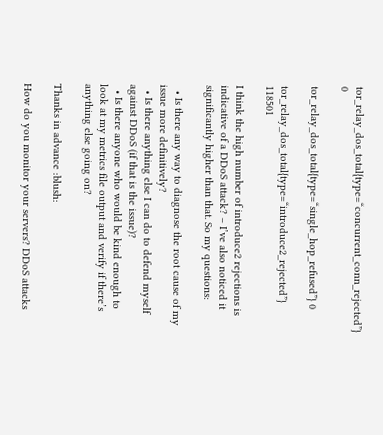tor_relay_dos_total{type=“concurrent_conn_rejected”} 0

tor_relay_dos_total{type=“single_hop_refused”} 0

tor_relay_dos_total{type=“introduce2_rejected”} 118501

I think the high number of introduce2 rejections is indicative of a DDoS attack? – I’ve also noticed it significantly higher than that. So my questions:

  • Is there any way to diagnose the root cause of my issue more definitively?
  • Is there anything else I can do to defend myself against DDoS (if that is the issue)?
  • Is there anyone who would be kind enough to look at my metrics file output and verify if there’s anything else going on?

Thanks in advance :blush:

How do you monitor your servers? DDoS attacks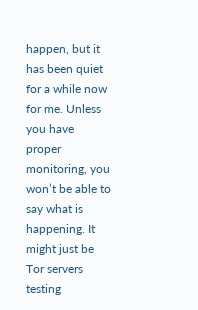happen, but it has been quiet for a while now for me. Unless you have proper monitoring, you won’t be able to say what is happening. It might just be Tor servers testing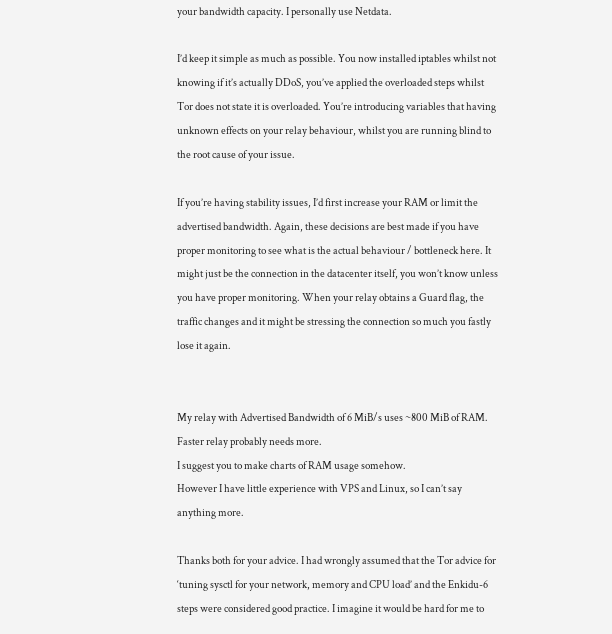your bandwidth capacity. I personally use Netdata.

I’d keep it simple as much as possible. You now installed iptables whilst not knowing if it’s actually DDoS, you’ve applied the overloaded steps whilst Tor does not state it is overloaded. You’re introducing variables that having unknown effects on your relay behaviour, whilst you are running blind to the root cause of your issue.

If you’re having stability issues, I’d first increase your RAM or limit the advertised bandwidth. Again, these decisions are best made if you have proper monitoring to see what is the actual behaviour / bottleneck here. It might just be the connection in the datacenter itself, you won’t know unless you have proper monitoring. When your relay obtains a Guard flag, the traffic changes and it might be stressing the connection so much you fastly lose it again.


My relay with Advertised Bandwidth of 6 MiB/s uses ~800 MiB of RAM.
Faster relay probably needs more.
I suggest you to make charts of RAM usage somehow.
However I have little experience with VPS and Linux, so I can’t say anything more.

Thanks both for your advice. I had wrongly assumed that the Tor advice for ‘tuning sysctl for your network, memory and CPU load’ and the Enkidu-6 steps were considered good practice. I imagine it would be hard for me to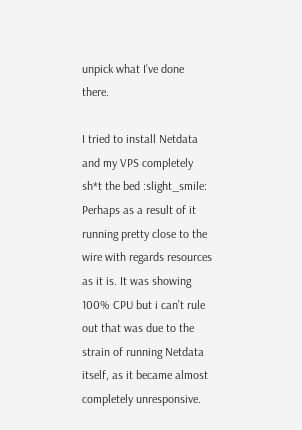unpick what I’ve done there.

I tried to install Netdata and my VPS completely sh*t the bed :slight_smile: Perhaps as a result of it running pretty close to the wire with regards resources as it is. It was showing 100% CPU but i can’t rule out that was due to the strain of running Netdata itself, as it became almost completely unresponsive.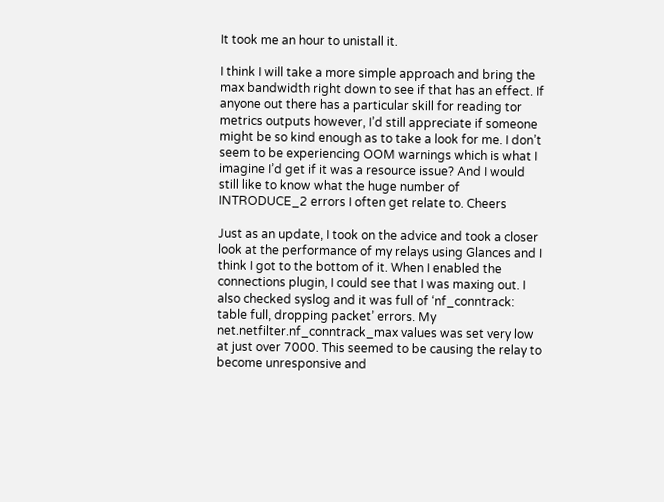It took me an hour to unistall it.

I think I will take a more simple approach and bring the max bandwidth right down to see if that has an effect. If anyone out there has a particular skill for reading tor metrics outputs however, I’d still appreciate if someone might be so kind enough as to take a look for me. I don’t seem to be experiencing OOM warnings which is what I imagine I’d get if it was a resource issue? And I would still like to know what the huge number of INTRODUCE_2 errors I often get relate to. Cheers

Just as an update, I took on the advice and took a closer look at the performance of my relays using Glances and I think I got to the bottom of it. When I enabled the connections plugin, I could see that I was maxing out. I also checked syslog and it was full of ‘nf_conntrack: table full, dropping packet’ errors. My net.netfilter.nf_conntrack_max values was set very low at just over 7000. This seemed to be causing the relay to become unresponsive and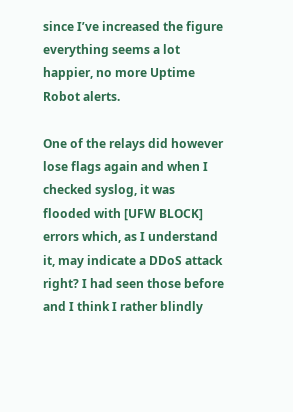since I’ve increased the figure everything seems a lot happier, no more Uptime Robot alerts.

One of the relays did however lose flags again and when I checked syslog, it was flooded with [UFW BLOCK] errors which, as I understand it, may indicate a DDoS attack right? I had seen those before and I think I rather blindly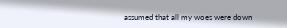assumed that all my woes were down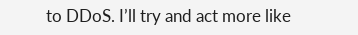to DDoS. I’ll try and act more like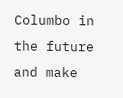Columbo in the future and make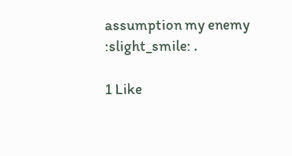assumption my enemy :slight_smile: .

1 Like